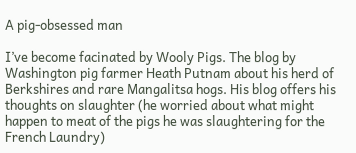A pig-obsessed man

I’ve become facinated by Wooly Pigs. The blog by Washington pig farmer Heath Putnam about his herd of Berkshires and rare Mangalitsa hogs. His blog offers his thoughts on slaughter (he worried about what might happen to meat of the pigs he was slaughtering for the French Laundry)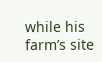while his farm’s site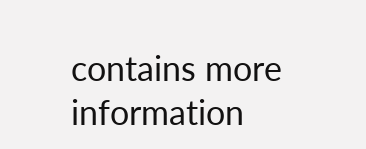contains more information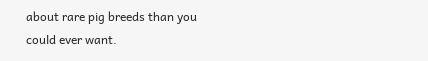about rare pig breeds than you could ever want.